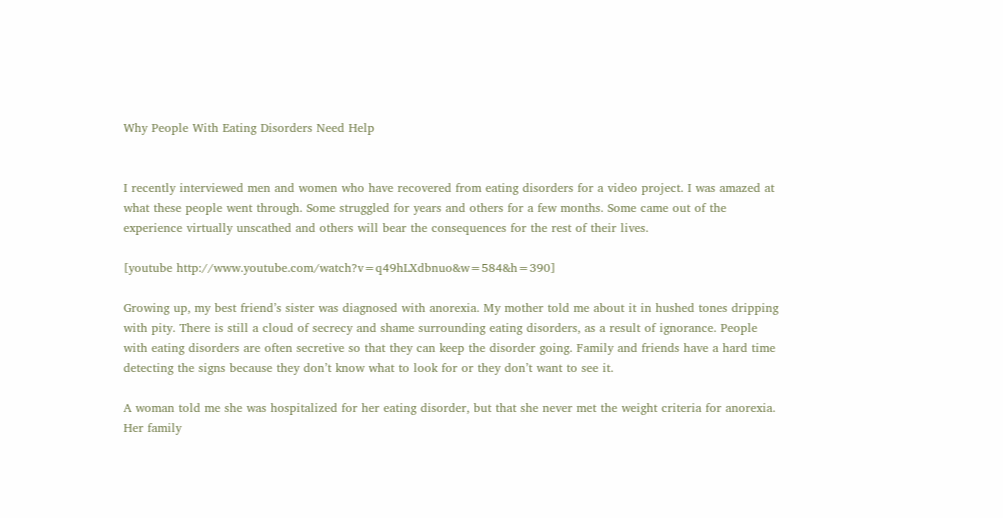Why People With Eating Disorders Need Help


I recently interviewed men and women who have recovered from eating disorders for a video project. I was amazed at what these people went through. Some struggled for years and others for a few months. Some came out of the experience virtually unscathed and others will bear the consequences for the rest of their lives.

[youtube http://www.youtube.com/watch?v=q49hLXdbnuo&w=584&h=390]

Growing up, my best friend’s sister was diagnosed with anorexia. My mother told me about it in hushed tones dripping with pity. There is still a cloud of secrecy and shame surrounding eating disorders, as a result of ignorance. People with eating disorders are often secretive so that they can keep the disorder going. Family and friends have a hard time detecting the signs because they don’t know what to look for or they don’t want to see it.

A woman told me she was hospitalized for her eating disorder, but that she never met the weight criteria for anorexia. Her family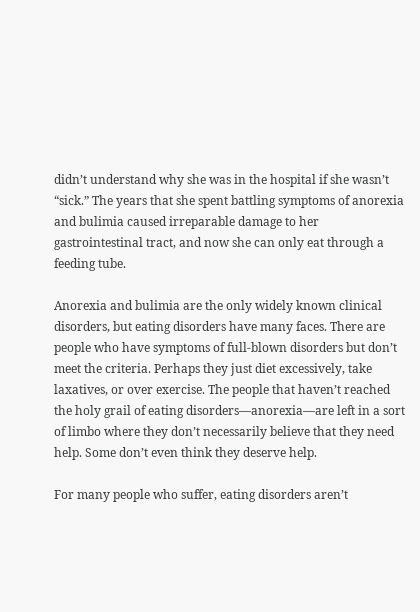didn’t understand why she was in the hospital if she wasn’t “sick.” The years that she spent battling symptoms of anorexia and bulimia caused irreparable damage to her gastrointestinal tract, and now she can only eat through a feeding tube.

Anorexia and bulimia are the only widely known clinical disorders, but eating disorders have many faces. There are people who have symptoms of full-blown disorders but don’t meet the criteria. Perhaps they just diet excessively, take laxatives, or over exercise. The people that haven’t reached the holy grail of eating disorders—anorexia—are left in a sort of limbo where they don’t necessarily believe that they need help. Some don’t even think they deserve help.

For many people who suffer, eating disorders aren’t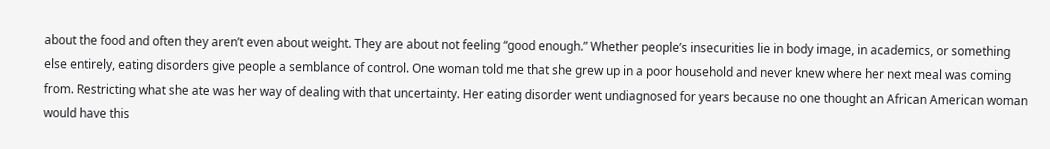about the food and often they aren’t even about weight. They are about not feeling “good enough.” Whether people’s insecurities lie in body image, in academics, or something else entirely, eating disorders give people a semblance of control. One woman told me that she grew up in a poor household and never knew where her next meal was coming from. Restricting what she ate was her way of dealing with that uncertainty. Her eating disorder went undiagnosed for years because no one thought an African American woman would have this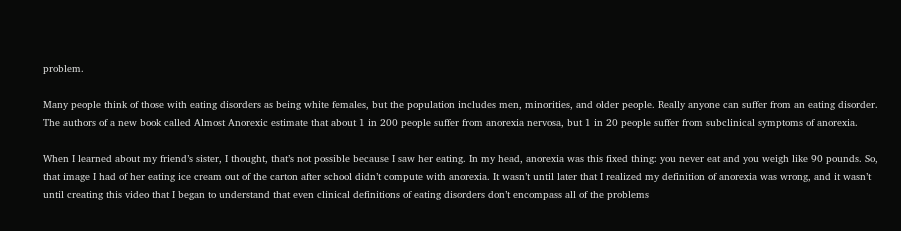problem.

Many people think of those with eating disorders as being white females, but the population includes men, minorities, and older people. Really anyone can suffer from an eating disorder. The authors of a new book called Almost Anorexic estimate that about 1 in 200 people suffer from anorexia nervosa, but 1 in 20 people suffer from subclinical symptoms of anorexia.

When I learned about my friend’s sister, I thought, that’s not possible because I saw her eating. In my head, anorexia was this fixed thing: you never eat and you weigh like 90 pounds. So, that image I had of her eating ice cream out of the carton after school didn’t compute with anorexia. It wasn’t until later that I realized my definition of anorexia was wrong, and it wasn’t until creating this video that I began to understand that even clinical definitions of eating disorders don’t encompass all of the problems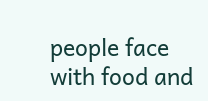people face with food and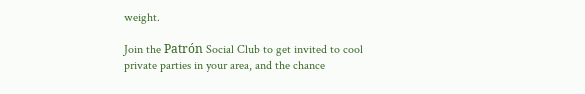weight.

Join the Patrón Social Club to get invited to cool private parties in your area, and the chance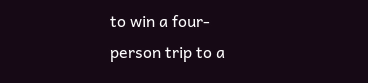to win a four-person trip to a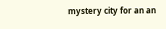mystery city for an an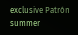exclusive Patrón summer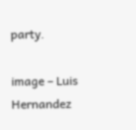party.

image – Luis Hernandez